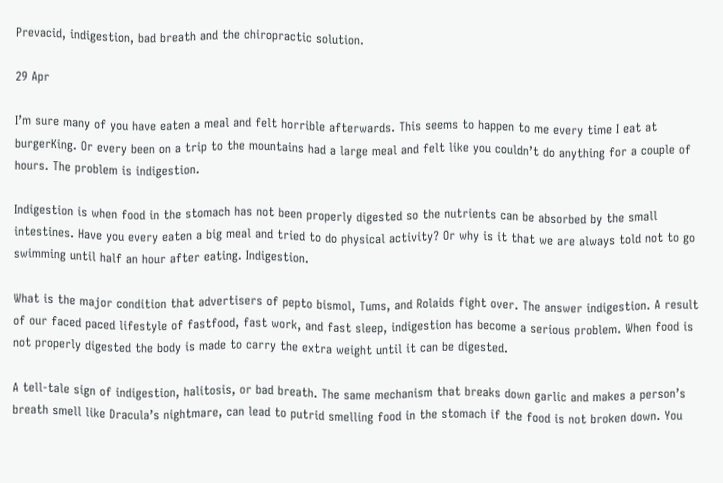Prevacid, indigestion, bad breath and the chiropractic solution.

29 Apr

I’m sure many of you have eaten a meal and felt horrible afterwards. This seems to happen to me every time I eat at burgerKing. Or every been on a trip to the mountains had a large meal and felt like you couldn’t do anything for a couple of hours. The problem is indigestion.

Indigestion is when food in the stomach has not been properly digested so the nutrients can be absorbed by the small intestines. Have you every eaten a big meal and tried to do physical activity? Or why is it that we are always told not to go swimming until half an hour after eating. Indigestion.

What is the major condition that advertisers of pepto bismol, Tums, and Rolaids fight over. The answer indigestion. A result of our faced paced lifestyle of fastfood, fast work, and fast sleep, indigestion has become a serious problem. When food is not properly digested the body is made to carry the extra weight until it can be digested.

A tell-tale sign of indigestion, halitosis, or bad breath. The same mechanism that breaks down garlic and makes a person’s breath smell like Dracula’s nightmare, can lead to putrid smelling food in the stomach if the food is not broken down. You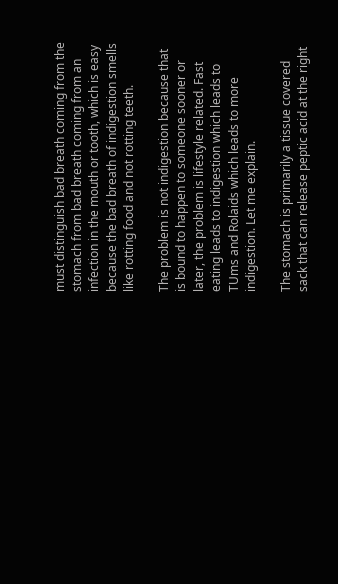must distinguish bad breath coming from the stomach from bad breath coming from an infection in the mouth or tooth, which is easy because the bad breath of indigestion smells like rotting food and not rotting teeth.

The problem is not indigestion because that is bound to happen to someone sooner or later, the problem is lifestyle related. Fast eating leads to indigestion which leads to TUms and Rolaids which leads to more indigestion. Let me explain.

The stomach is primarily a tissue covered sack that can release peptic acid at the right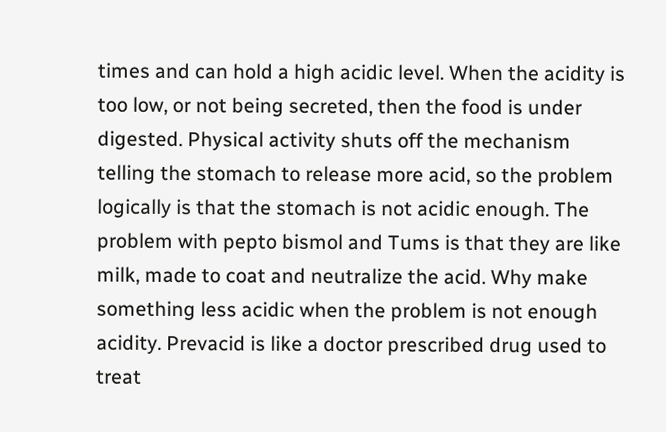times and can hold a high acidic level. When the acidity is too low, or not being secreted, then the food is under digested. Physical activity shuts off the mechanism telling the stomach to release more acid, so the problem logically is that the stomach is not acidic enough. The problem with pepto bismol and Tums is that they are like milk, made to coat and neutralize the acid. Why make something less acidic when the problem is not enough acidity. Prevacid is like a doctor prescribed drug used to treat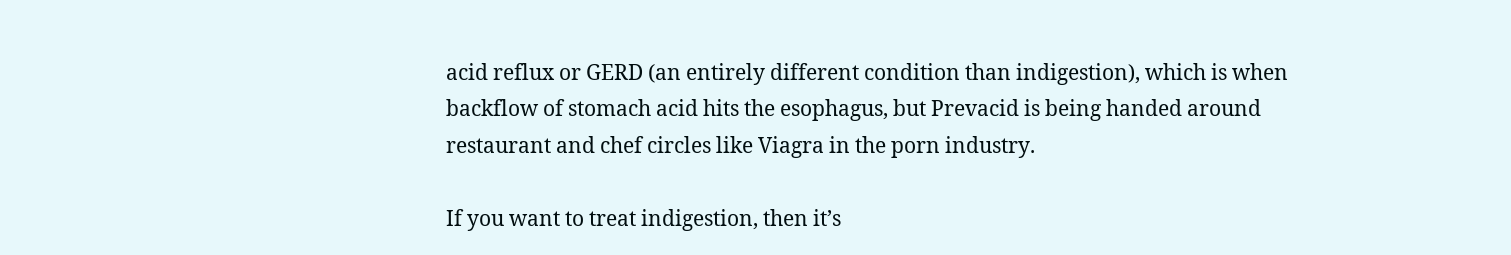acid reflux or GERD (an entirely different condition than indigestion), which is when backflow of stomach acid hits the esophagus, but Prevacid is being handed around restaurant and chef circles like Viagra in the porn industry.

If you want to treat indigestion, then it’s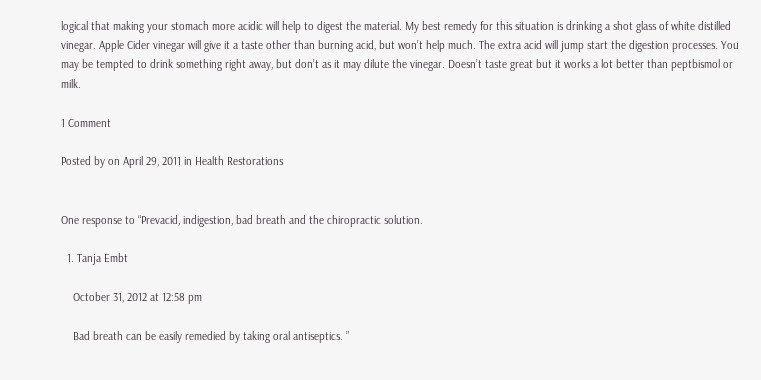logical that making your stomach more acidic will help to digest the material. My best remedy for this situation is drinking a shot glass of white distilled vinegar. Apple Cider vinegar will give it a taste other than burning acid, but won’t help much. The extra acid will jump start the digestion processes. You may be tempted to drink something right away, but don’t as it may dilute the vinegar. Doesn’t taste great but it works a lot better than peptbismol or milk.

1 Comment

Posted by on April 29, 2011 in Health Restorations


One response to “Prevacid, indigestion, bad breath and the chiropractic solution.

  1. Tanja Embt

    October 31, 2012 at 12:58 pm

    Bad breath can be easily remedied by taking oral antiseptics. ”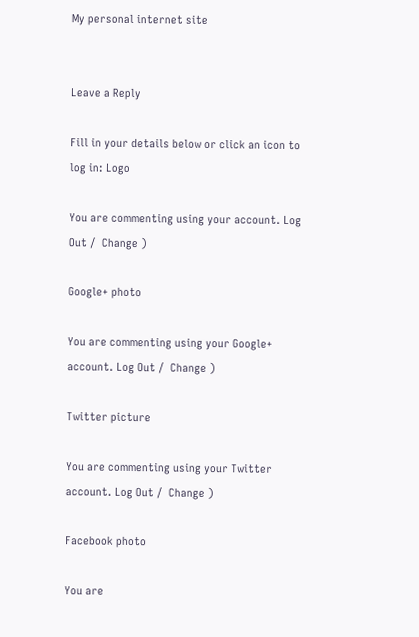My personal internet site


Leave a Reply

Fill in your details below or click an icon to log in: Logo

You are commenting using your account. Log Out /  Change )

Google+ photo

You are commenting using your Google+ account. Log Out /  Change )

Twitter picture

You are commenting using your Twitter account. Log Out /  Change )

Facebook photo

You are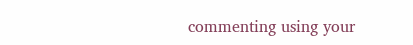commenting using your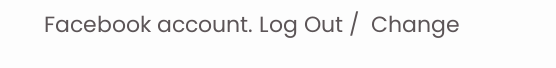Facebook account. Log Out /  Change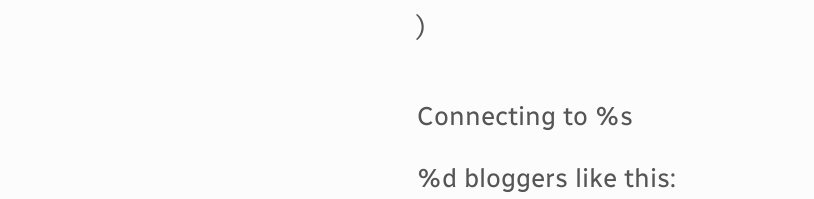)


Connecting to %s

%d bloggers like this: